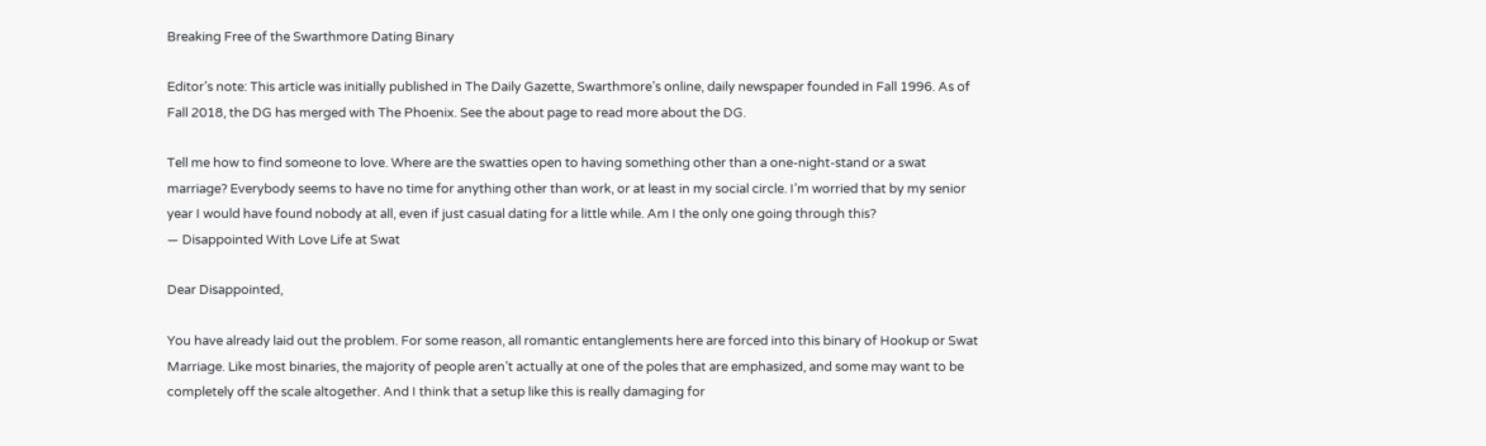Breaking Free of the Swarthmore Dating Binary

Editor’s note: This article was initially published in The Daily Gazette, Swarthmore’s online, daily newspaper founded in Fall 1996. As of Fall 2018, the DG has merged with The Phoenix. See the about page to read more about the DG.

Tell me how to find someone to love. Where are the swatties open to having something other than a one-night-stand or a swat marriage? Everybody seems to have no time for anything other than work, or at least in my social circle. I’m worried that by my senior year I would have found nobody at all, even if just casual dating for a little while. Am I the only one going through this?
— Disappointed With Love Life at Swat

Dear Disappointed,

You have already laid out the problem. For some reason, all romantic entanglements here are forced into this binary of Hookup or Swat Marriage. Like most binaries, the majority of people aren’t actually at one of the poles that are emphasized, and some may want to be completely off the scale altogether. And I think that a setup like this is really damaging for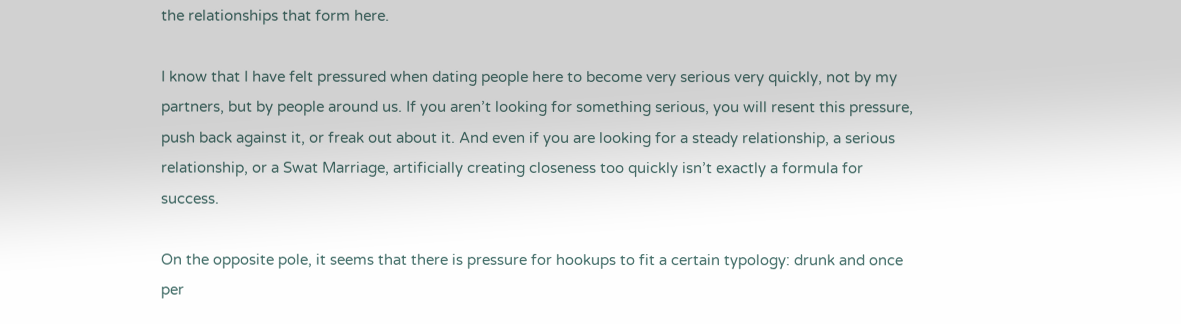the relationships that form here.

I know that I have felt pressured when dating people here to become very serious very quickly, not by my partners, but by people around us. If you aren’t looking for something serious, you will resent this pressure, push back against it, or freak out about it. And even if you are looking for a steady relationship, a serious relationship, or a Swat Marriage, artificially creating closeness too quickly isn’t exactly a formula for success.

On the opposite pole, it seems that there is pressure for hookups to fit a certain typology: drunk and once per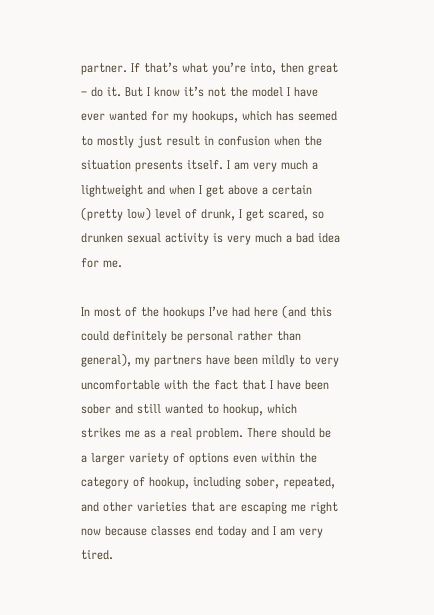partner. If that’s what you’re into, then great – do it. But I know it’s not the model I have ever wanted for my hookups, which has seemed to mostly just result in confusion when the situation presents itself. I am very much a lightweight and when I get above a certain (pretty low) level of drunk, I get scared, so drunken sexual activity is very much a bad idea for me.

In most of the hookups I’ve had here (and this could definitely be personal rather than general), my partners have been mildly to very uncomfortable with the fact that I have been sober and still wanted to hookup, which strikes me as a real problem. There should be a larger variety of options even within the category of hookup, including sober, repeated, and other varieties that are escaping me right now because classes end today and I am very tired.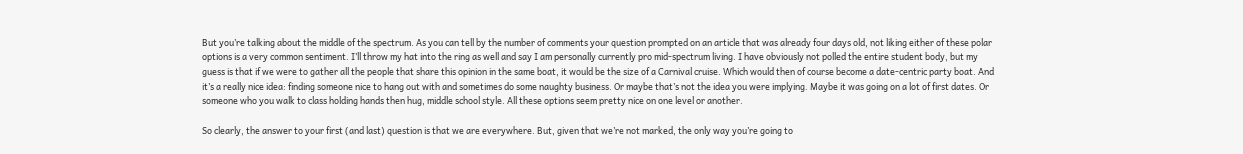But you’re talking about the middle of the spectrum. As you can tell by the number of comments your question prompted on an article that was already four days old, not liking either of these polar options is a very common sentiment. I’ll throw my hat into the ring as well and say I am personally currently pro mid-spectrum living. I have obviously not polled the entire student body, but my guess is that if we were to gather all the people that share this opinion in the same boat, it would be the size of a Carnival cruise. Which would then of course become a date-centric party boat. And it’s a really nice idea: finding someone nice to hang out with and sometimes do some naughty business. Or maybe that’s not the idea you were implying. Maybe it was going on a lot of first dates. Or someone who you walk to class holding hands then hug, middle school style. All these options seem pretty nice on one level or another.

So clearly, the answer to your first (and last) question is that we are everywhere. But, given that we’re not marked, the only way you’re going to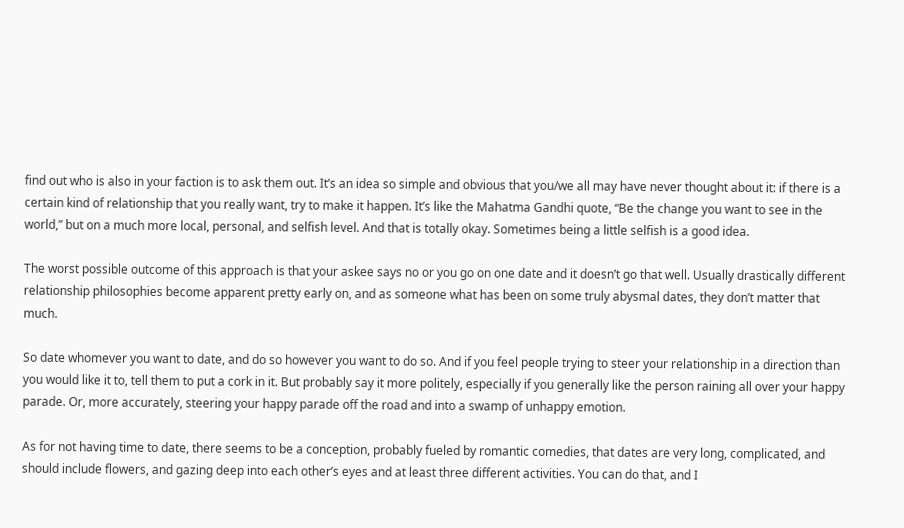find out who is also in your faction is to ask them out. It’s an idea so simple and obvious that you/we all may have never thought about it: if there is a certain kind of relationship that you really want, try to make it happen. It’s like the Mahatma Gandhi quote, “Be the change you want to see in the world,” but on a much more local, personal, and selfish level. And that is totally okay. Sometimes being a little selfish is a good idea.

The worst possible outcome of this approach is that your askee says no or you go on one date and it doesn’t go that well. Usually drastically different relationship philosophies become apparent pretty early on, and as someone what has been on some truly abysmal dates, they don’t matter that much.

So date whomever you want to date, and do so however you want to do so. And if you feel people trying to steer your relationship in a direction than you would like it to, tell them to put a cork in it. But probably say it more politely, especially if you generally like the person raining all over your happy parade. Or, more accurately, steering your happy parade off the road and into a swamp of unhappy emotion.

As for not having time to date, there seems to be a conception, probably fueled by romantic comedies, that dates are very long, complicated, and should include flowers, and gazing deep into each other’s eyes and at least three different activities. You can do that, and I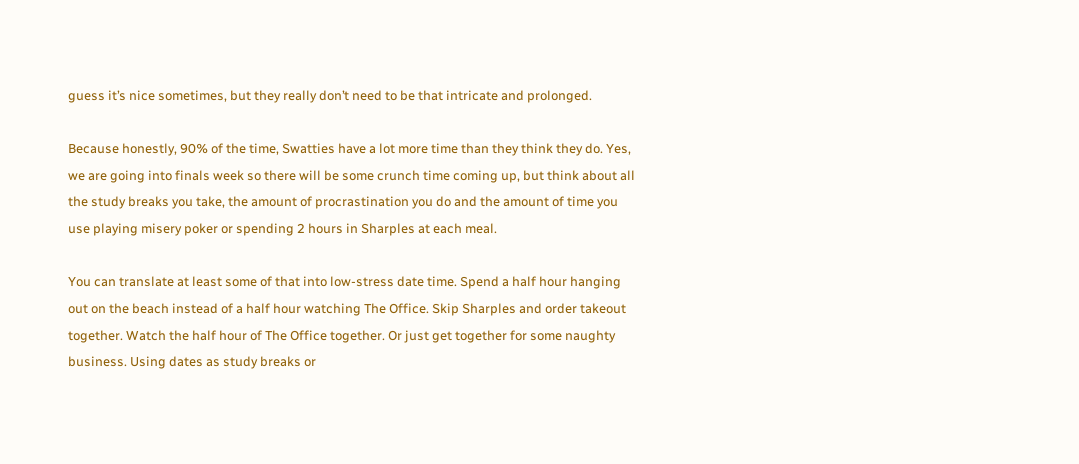guess it’s nice sometimes, but they really don’t need to be that intricate and prolonged.

Because honestly, 90% of the time, Swatties have a lot more time than they think they do. Yes, we are going into finals week so there will be some crunch time coming up, but think about all the study breaks you take, the amount of procrastination you do and the amount of time you use playing misery poker or spending 2 hours in Sharples at each meal.

You can translate at least some of that into low-stress date time. Spend a half hour hanging out on the beach instead of a half hour watching The Office. Skip Sharples and order takeout together. Watch the half hour of The Office together. Or just get together for some naughty business. Using dates as study breaks or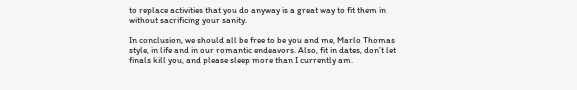to replace activities that you do anyway is a great way to fit them in without sacrificing your sanity.

In conclusion, we should all be free to be you and me, Marlo Thomas style, in life and in our romantic endeavors. Also, fit in dates, don’t let finals kill you, and please sleep more than I currently am.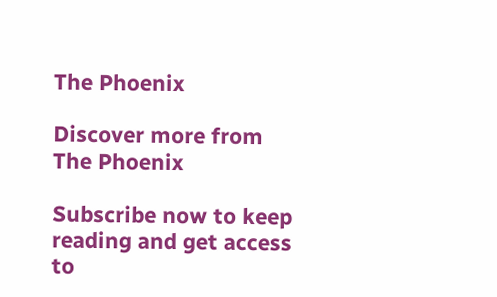The Phoenix

Discover more from The Phoenix

Subscribe now to keep reading and get access to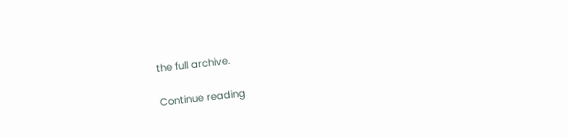the full archive.

Continue reading